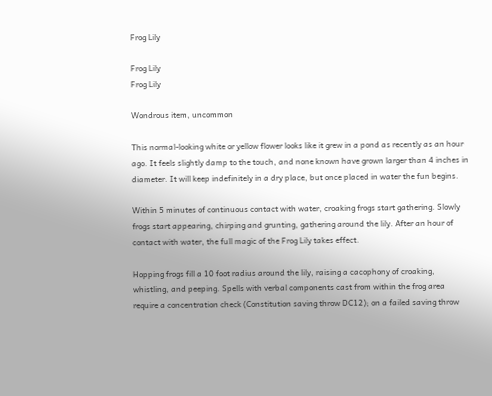Frog Lily

Frog Lily
Frog Lily

Wondrous item, uncommon

This normal-looking white or yellow flower looks like it grew in a pond as recently as an hour ago. It feels slightly damp to the touch, and none known have grown larger than 4 inches in diameter. It will keep indefinitely in a dry place, but once placed in water the fun begins.

Within 5 minutes of continuous contact with water, croaking frogs start gathering. Slowly frogs start appearing, chirping and grunting, gathering around the lily. After an hour of contact with water, the full magic of the Frog Lily takes effect.

Hopping frogs fill a 10 foot radius around the lily, raising a cacophony of croaking, whistling, and peeping. Spells with verbal components cast from within the frog area require a concentration check (Constitution saving throw DC12); on a failed saving throw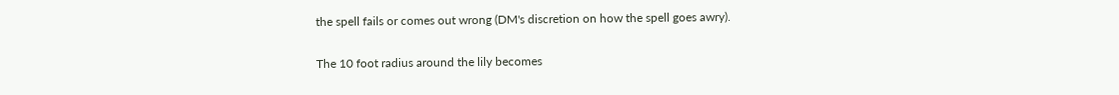the spell fails or comes out wrong (DM's discretion on how the spell goes awry).

The 10 foot radius around the lily becomes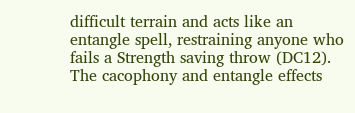difficult terrain and acts like an entangle spell, restraining anyone who fails a Strength saving throw (DC12). The cacophony and entangle effects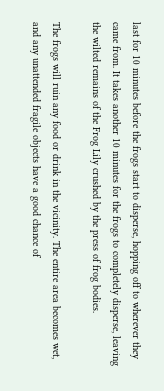last for 10 minutes before the frogs start to disperse, hopping off to wherever they came from. It takes another 10 minutes for the frogs to completely disperse, leaving the wilted remains of the Frog Lily crushed by the press of frog bodies.

The frogs will ruin any food or drink in the vicinity. The entire area becomes wet, and any unattended fragile objects have a good chance of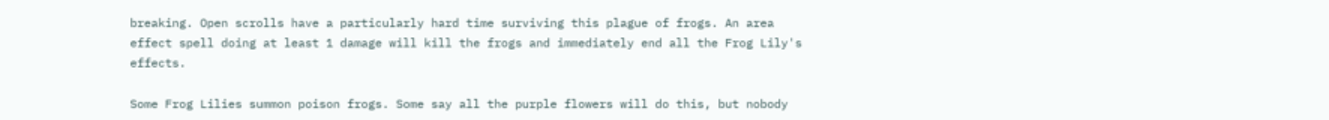breaking. Open scrolls have a particularly hard time surviving this plague of frogs. An area effect spell doing at least 1 damage will kill the frogs and immediately end all the Frog Lily's effects.

Some Frog Lilies summon poison frogs. Some say all the purple flowers will do this, but nobody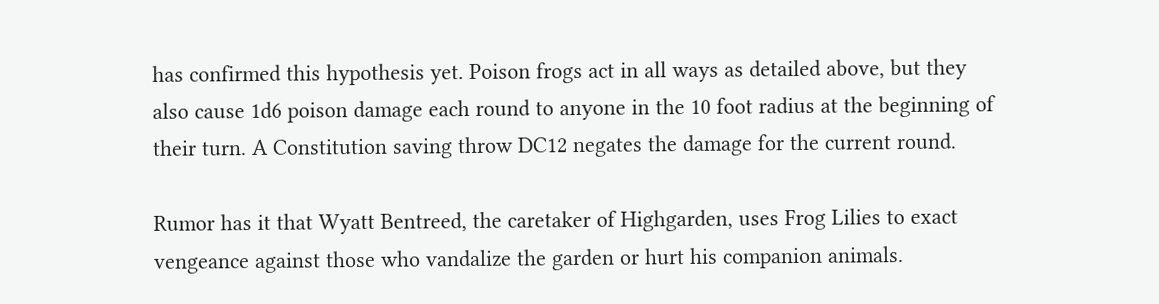has confirmed this hypothesis yet. Poison frogs act in all ways as detailed above, but they also cause 1d6 poison damage each round to anyone in the 10 foot radius at the beginning of their turn. A Constitution saving throw DC12 negates the damage for the current round.

Rumor has it that Wyatt Bentreed, the caretaker of Highgarden, uses Frog Lilies to exact vengeance against those who vandalize the garden or hurt his companion animals.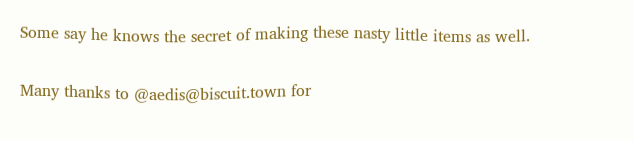Some say he knows the secret of making these nasty little items as well.

Many thanks to @aedis@biscuit.town for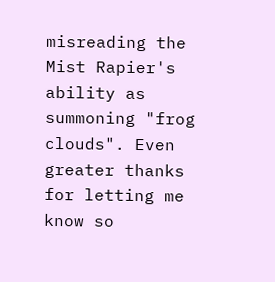misreading the Mist Rapier's ability as summoning "frog clouds". Even greater thanks for letting me know so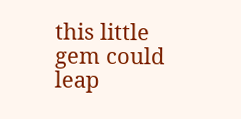this little gem could leap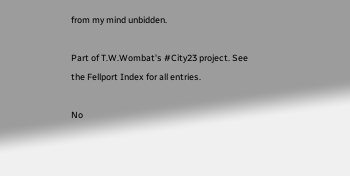from my mind unbidden.

Part of T.W.Wombat's #City23 project. See the Fellport Index for all entries.

No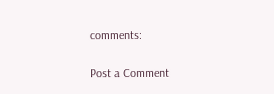comments:

Post a Comment